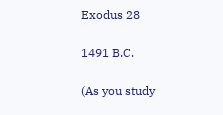Exodus 28

1491 B.C.

(As you study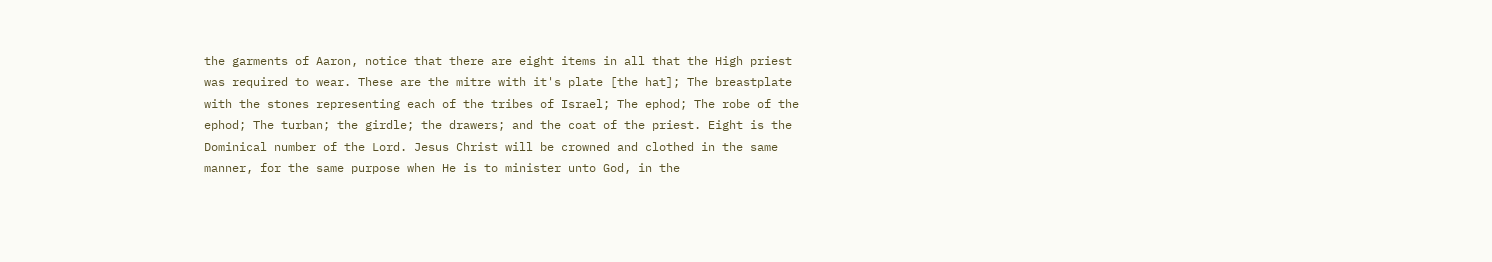the garments of Aaron, notice that there are eight items in all that the High priest was required to wear. These are the mitre with it's plate [the hat]; The breastplate with the stones representing each of the tribes of Israel; The ephod; The robe of the ephod; The turban; the girdle; the drawers; and the coat of the priest. Eight is the Dominical number of the Lord. Jesus Christ will be crowned and clothed in the same manner, for the same purpose when He is to minister unto God, in the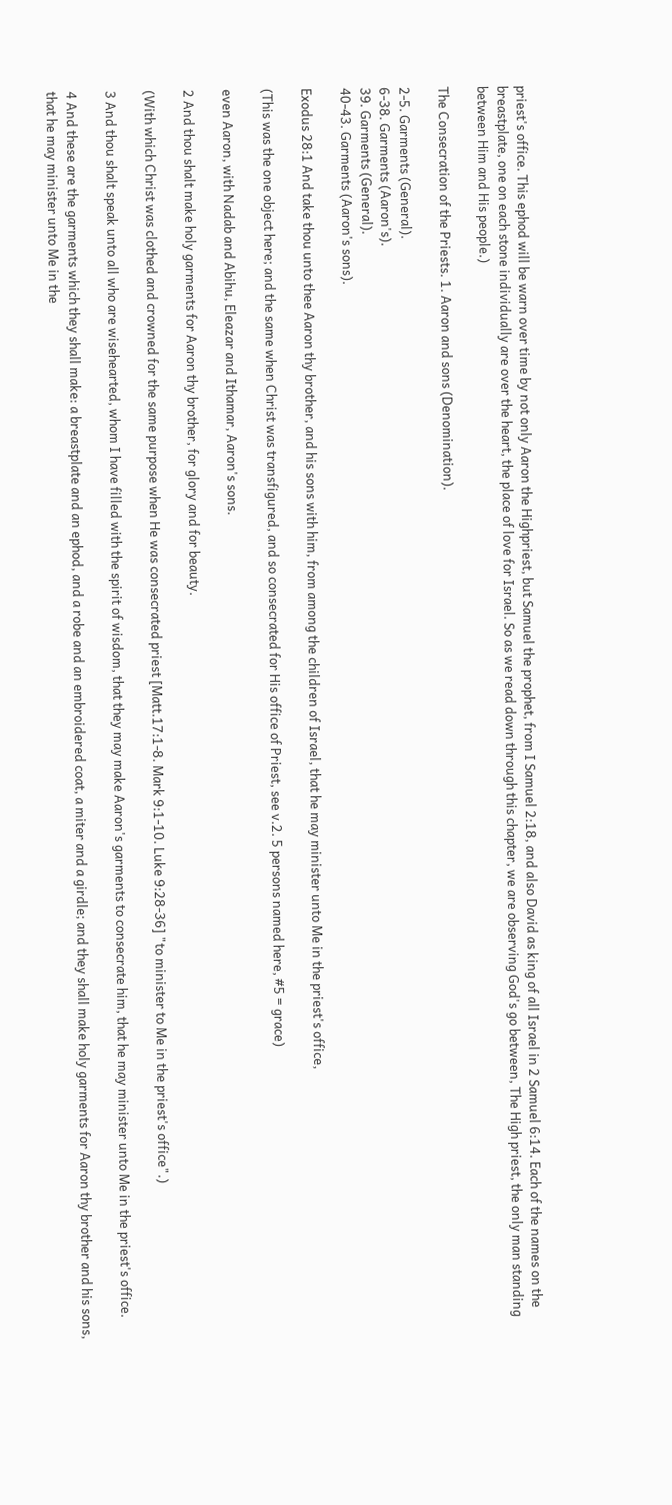priest's office. This ephod will be warn over time by not only Aaron the Highpriest, but Samuel the prophet, from I Samuel 2:18, and also David as king of all Israel in 2 Samuel 6:14. Each of the names on the breastplate, one on each stone individually are over the heart, the place of love for Israel. So as we read down through this chapter, we are observing God's go between, The High priest, the only man standing between Him and His people.)

The Consecration of the Priests. 1. Aaron and sons (Denomination).

2-5. Garments (General).
6-38. Garments (Aaron's).
39. Garments (General).
40-43. Garments (Aaron's sons).

Exodus 28:1 And take thou unto thee Aaron thy brother, and his sons with him, from among the children of Israel, that he may minister unto Me in the priest's office,

(This was the one object here; and the same when Christ was transfigured, and so consecrated for His office of Priest, see v.2. 5 persons named here, #5 = grace)

even Aaron, with Nadab and Abihu, Eleazar and Ithamar, Aaron's sons.

2 And thou shalt make holy garments for Aaron thy brother, for glory and for beauty.

(With which Christ was clothed and crowned for the same purpose when He was consecrated priest [Matt.17:1-8. Mark 9:1-10. Luke 9:28-36] "to minister to Me in the priest's office".)

3 And thou shalt speak unto all who are wisehearted, whom I have filled with the spirit of wisdom, that they may make Aaron's garments to consecrate him, that he may minister unto Me in the priest's office.

4 And these are the garments which they shall make: a breastplate and an ephod, and a robe and an embroidered coat, a miter and a girdle; and they shall make holy garments for Aaron thy brother and his sons, that he may minister unto Me in the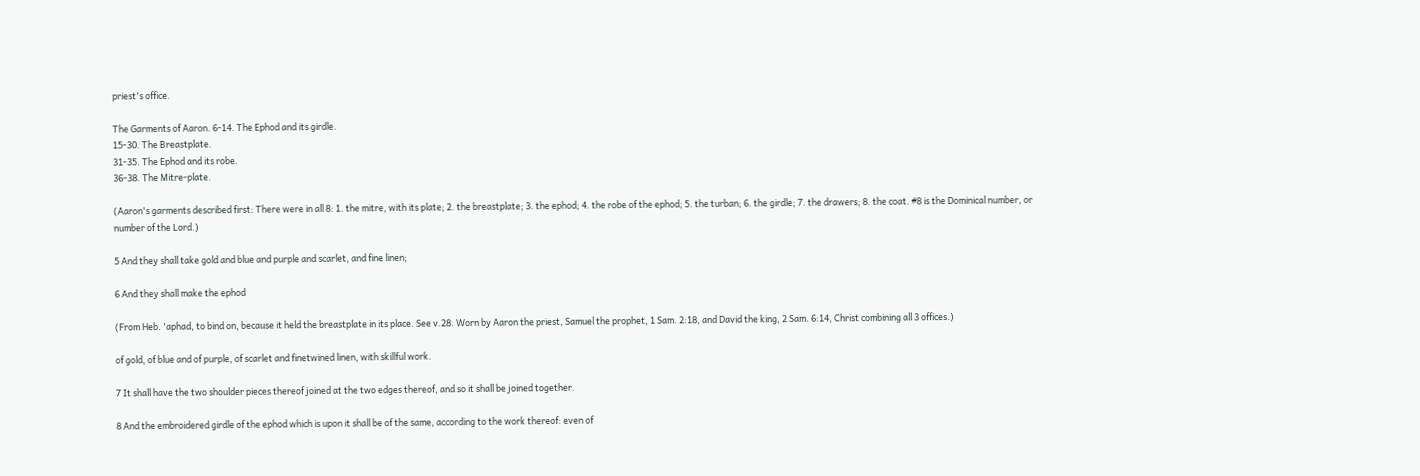priest's office.

The Garments of Aaron. 6-14. The Ephod and its girdle.
15-30. The Breastplate.
31-35. The Ephod and its robe.
36-38. The Mitre-plate.

(Aaron's garments described first: There were in all 8: 1. the mitre, with its plate; 2. the breastplate; 3. the ephod; 4. the robe of the ephod; 5. the turban; 6. the girdle; 7. the drawers; 8. the coat. #8 is the Dominical number, or number of the Lord.)

5 And they shall take gold and blue and purple and scarlet, and fine linen;

6 And they shall make the ephod

(From Heb. 'aphad, to bind on, because it held the breastplate in its place. See v.28. Worn by Aaron the priest, Samuel the prophet, 1 Sam. 2:18, and David the king, 2 Sam. 6:14, Christ combining all 3 offices.)

of gold, of blue and of purple, of scarlet and finetwined linen, with skillful work.

7 It shall have the two shoulder pieces thereof joined at the two edges thereof, and so it shall be joined together.

8 And the embroidered girdle of the ephod which is upon it shall be of the same, according to the work thereof: even of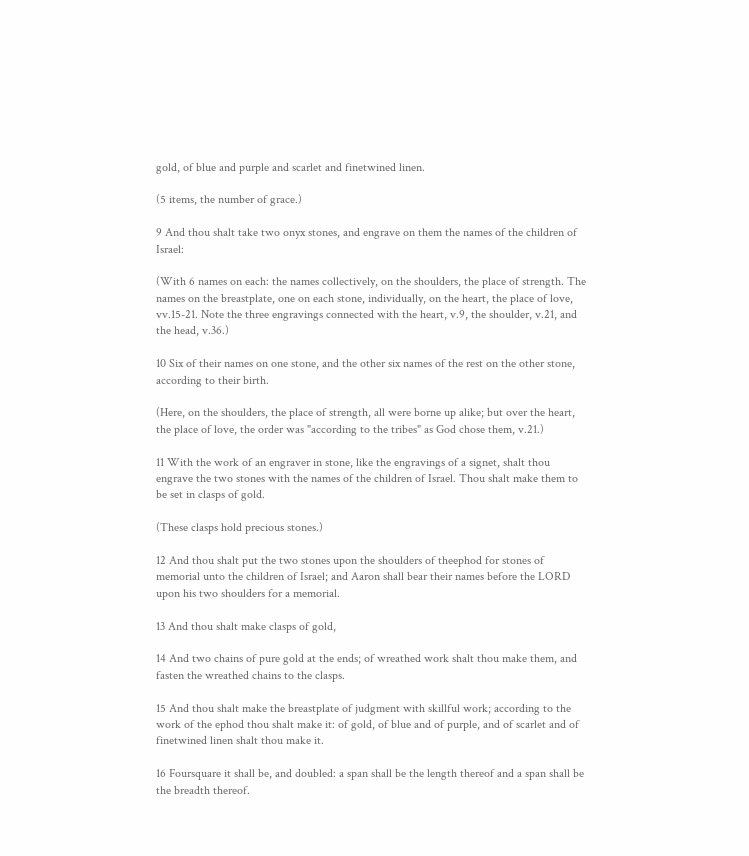gold, of blue and purple and scarlet and finetwined linen.

(5 items, the number of grace.)

9 And thou shalt take two onyx stones, and engrave on them the names of the children of Israel:

(With 6 names on each: the names collectively, on the shoulders, the place of strength. The names on the breastplate, one on each stone, individually, on the heart, the place of love, vv.15-21. Note the three engravings connected with the heart, v.9, the shoulder, v.21, and the head, v.36.)

10 Six of their names on one stone, and the other six names of the rest on the other stone, according to their birth.

(Here, on the shoulders, the place of strength, all were borne up alike; but over the heart, the place of love, the order was "according to the tribes" as God chose them, v.21.)

11 With the work of an engraver in stone, like the engravings of a signet, shalt thou engrave the two stones with the names of the children of Israel. Thou shalt make them to be set in clasps of gold.

(These clasps hold precious stones.)

12 And thou shalt put the two stones upon the shoulders of theephod for stones of memorial unto the children of Israel; and Aaron shall bear their names before the LORD upon his two shoulders for a memorial.

13 And thou shalt make clasps of gold,

14 And two chains of pure gold at the ends; of wreathed work shalt thou make them, and fasten the wreathed chains to the clasps.

15 And thou shalt make the breastplate of judgment with skillful work; according to the work of the ephod thou shalt make it: of gold, of blue and of purple, and of scarlet and of finetwined linen shalt thou make it.

16 Foursquare it shall be, and doubled: a span shall be the length thereof and a span shall be the breadth thereof.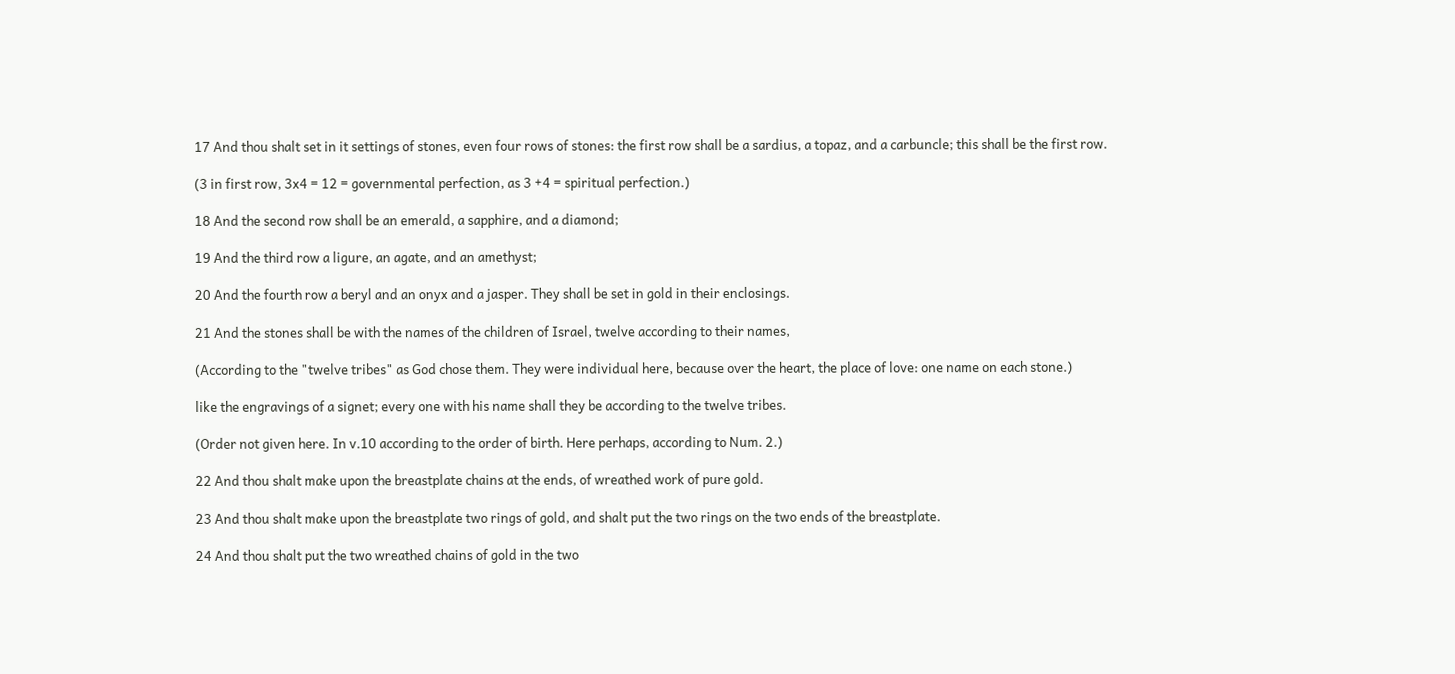17 And thou shalt set in it settings of stones, even four rows of stones: the first row shall be a sardius, a topaz, and a carbuncle; this shall be the first row.

(3 in first row, 3x4 = 12 = governmental perfection, as 3 +4 = spiritual perfection.)

18 And the second row shall be an emerald, a sapphire, and a diamond;

19 And the third row a ligure, an agate, and an amethyst;

20 And the fourth row a beryl and an onyx and a jasper. They shall be set in gold in their enclosings.

21 And the stones shall be with the names of the children of Israel, twelve according to their names,

(According to the "twelve tribes" as God chose them. They were individual here, because over the heart, the place of love: one name on each stone.)

like the engravings of a signet; every one with his name shall they be according to the twelve tribes.

(Order not given here. In v.10 according to the order of birth. Here perhaps, according to Num. 2.)

22 And thou shalt make upon the breastplate chains at the ends, of wreathed work of pure gold.

23 And thou shalt make upon the breastplate two rings of gold, and shalt put the two rings on the two ends of the breastplate.

24 And thou shalt put the two wreathed chains of gold in the two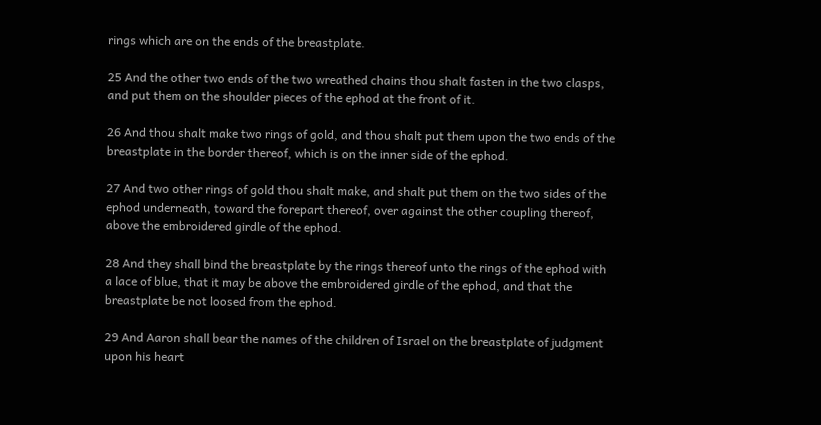rings which are on the ends of the breastplate.

25 And the other two ends of the two wreathed chains thou shalt fasten in the two clasps, and put them on the shoulder pieces of the ephod at the front of it.

26 And thou shalt make two rings of gold, and thou shalt put them upon the two ends of the breastplate in the border thereof, which is on the inner side of the ephod.

27 And two other rings of gold thou shalt make, and shalt put them on the two sides of the ephod underneath, toward the forepart thereof, over against the other coupling thereof, above the embroidered girdle of the ephod.

28 And they shall bind the breastplate by the rings thereof unto the rings of the ephod with a lace of blue, that it may be above the embroidered girdle of the ephod, and that the breastplate be not loosed from the ephod.

29 And Aaron shall bear the names of the children of Israel on the breastplate of judgment upon his heart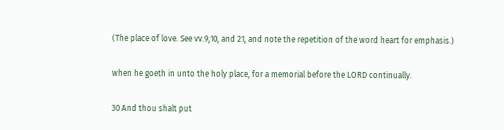(The place of love. See vv.9,10, and 21, and note the repetition of the word heart for emphasis.)

when he goeth in unto the holy place, for a memorial before the LORD continually.

30 And thou shalt put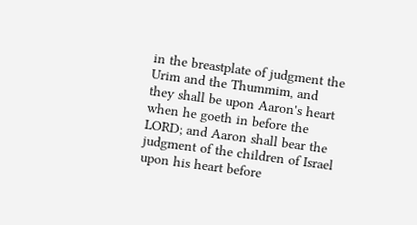in the breastplate of judgment the Urim and the Thummim, and they shall be upon Aaron's heart when he goeth in before the LORD; and Aaron shall bear the judgment of the children of Israel upon his heart before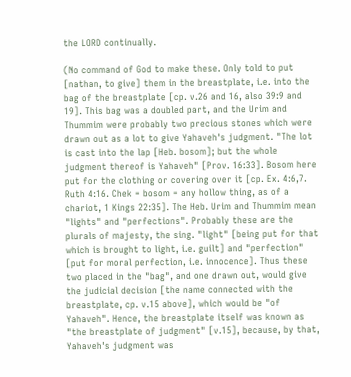the LORD continually.

(No command of God to make these. Only told to put [nathan, to give] them in the breastplate, i.e. into the bag of the breastplate [cp. v.26 and 16, also 39:9 and 19]. This bag was a doubled part, and the Urim and Thummim were probably two precious stones which were drawn out as a lot to give Yahaveh's judgment. "The lot is cast into the lap [Heb. bosom]; but the whole judgment thereof is Yahaveh" [Prov. 16:33]. Bosom here put for the clothing or covering over it [cp. Ex. 4:6,7. Ruth 4:16. Chek = bosom = any hollow thing, as of a chariot, 1 Kings 22:35]. The Heb. Urim and Thummim mean "lights" and "perfections". Probably these are the plurals of majesty, the sing. "light" [being put for that which is brought to light, i.e. guilt] and "perfection" [put for moral perfection, i.e. innocence]. Thus these two placed in the "bag", and one drawn out, would give the judicial decision [the name connected with the breastplate, cp. v.15 above], which would be "of Yahaveh". Hence, the breastplate itself was known as "the breastplate of judgment" [v.15], because, by that, Yahaveh's judgment was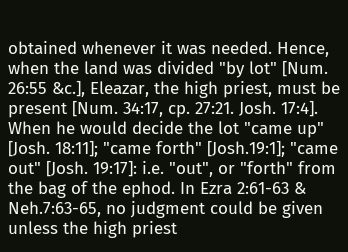obtained whenever it was needed. Hence, when the land was divided "by lot" [Num. 26:55 &c.], Eleazar, the high priest, must be present [Num. 34:17, cp. 27:21. Josh. 17:4]. When he would decide the lot "came up" [Josh. 18:11]; "came forth" [Josh.19:1]; "came out" [Josh. 19:17]: i.e. "out", or "forth" from the bag of the ephod. In Ezra 2:61-63 & Neh.7:63-65, no judgment could be given unless the high priest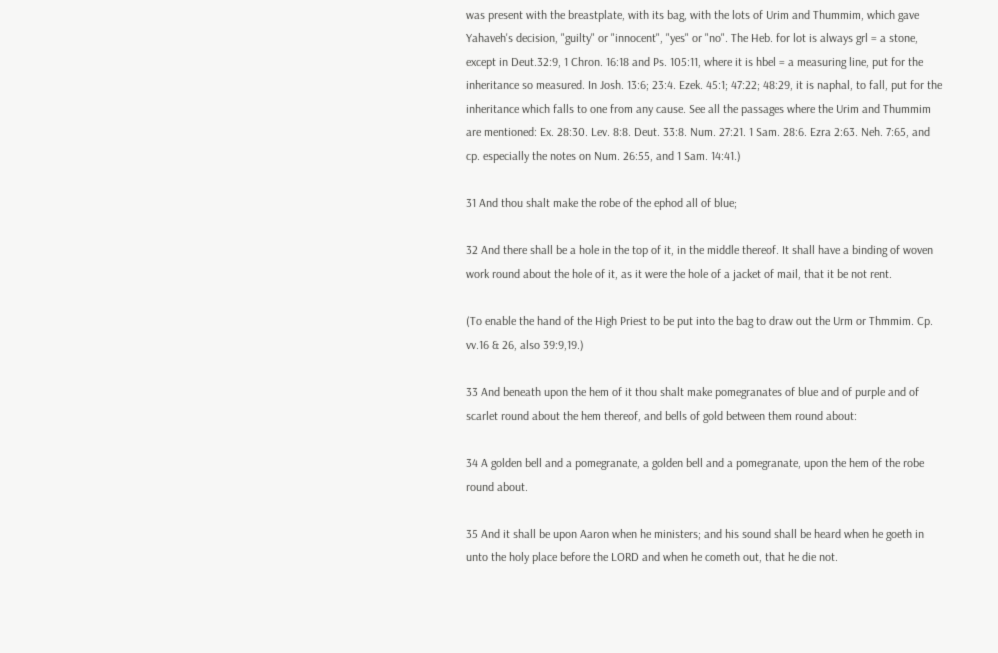was present with the breastplate, with its bag, with the lots of Urim and Thummim, which gave Yahaveh's decision, "guilty" or "innocent", "yes" or "no". The Heb. for lot is always grl = a stone, except in Deut.32:9, 1 Chron. 16:18 and Ps. 105:11, where it is hbel = a measuring line, put for the inheritance so measured. In Josh. 13:6; 23:4. Ezek. 45:1; 47:22; 48:29, it is naphal, to fall, put for the inheritance which falls to one from any cause. See all the passages where the Urim and Thummim are mentioned: Ex. 28:30. Lev. 8:8. Deut. 33:8. Num. 27:21. 1 Sam. 28:6. Ezra 2:63. Neh. 7:65, and cp. especially the notes on Num. 26:55, and 1 Sam. 14:41.)

31 And thou shalt make the robe of the ephod all of blue;

32 And there shall be a hole in the top of it, in the middle thereof. It shall have a binding of woven work round about the hole of it, as it were the hole of a jacket of mail, that it be not rent.

(To enable the hand of the High Priest to be put into the bag to draw out the Urm or Thmmim. Cp. vv.16 & 26, also 39:9,19.)

33 And beneath upon the hem of it thou shalt make pomegranates of blue and of purple and of scarlet round about the hem thereof, and bells of gold between them round about:

34 A golden bell and a pomegranate, a golden bell and a pomegranate, upon the hem of the robe round about.

35 And it shall be upon Aaron when he ministers; and his sound shall be heard when he goeth in unto the holy place before the LORD and when he cometh out, that he die not.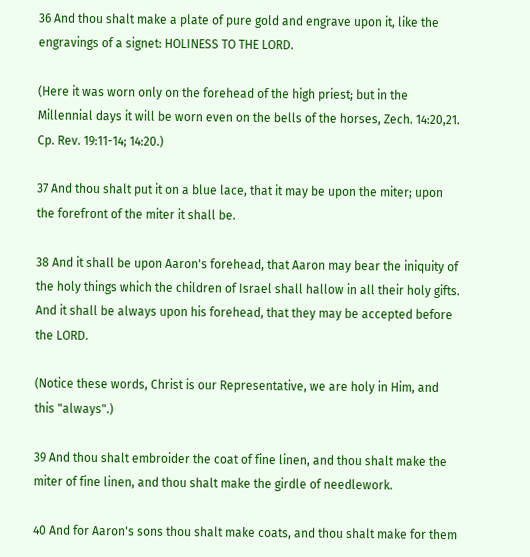36 And thou shalt make a plate of pure gold and engrave upon it, like the engravings of a signet: HOLINESS TO THE LORD.

(Here it was worn only on the forehead of the high priest; but in the Millennial days it will be worn even on the bells of the horses, Zech. 14:20,21. Cp. Rev. 19:11-14; 14:20.)

37 And thou shalt put it on a blue lace, that it may be upon the miter; upon the forefront of the miter it shall be.

38 And it shall be upon Aaron's forehead, that Aaron may bear the iniquity of the holy things which the children of Israel shall hallow in all their holy gifts. And it shall be always upon his forehead, that they may be accepted before the LORD.

(Notice these words, Christ is our Representative, we are holy in Him, and this "always".)

39 And thou shalt embroider the coat of fine linen, and thou shalt make the miter of fine linen, and thou shalt make the girdle of needlework.

40 And for Aaron's sons thou shalt make coats, and thou shalt make for them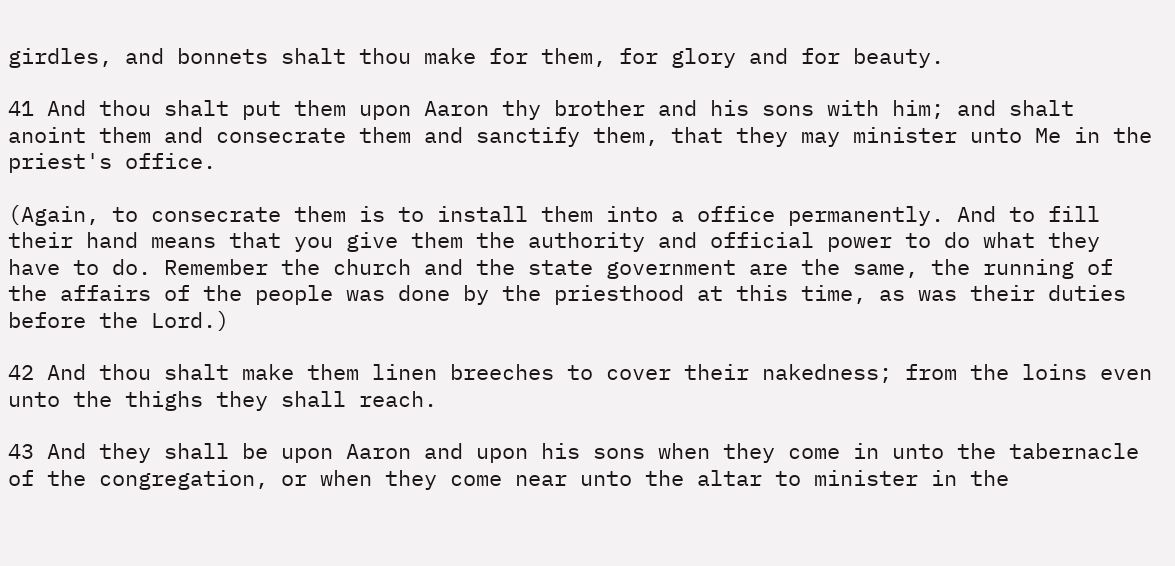girdles, and bonnets shalt thou make for them, for glory and for beauty.

41 And thou shalt put them upon Aaron thy brother and his sons with him; and shalt anoint them and consecrate them and sanctify them, that they may minister unto Me in the priest's office.

(Again, to consecrate them is to install them into a office permanently. And to fill their hand means that you give them the authority and official power to do what they have to do. Remember the church and the state government are the same, the running of the affairs of the people was done by the priesthood at this time, as was their duties before the Lord.)

42 And thou shalt make them linen breeches to cover their nakedness; from the loins even unto the thighs they shall reach.

43 And they shall be upon Aaron and upon his sons when they come in unto the tabernacle of the congregation, or when they come near unto the altar to minister in the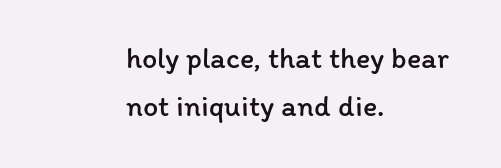holy place, that they bear not iniquity and die.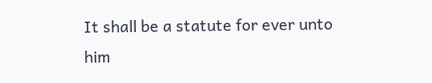It shall be a statute for ever unto him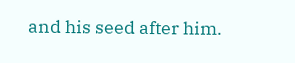and his seed after him.